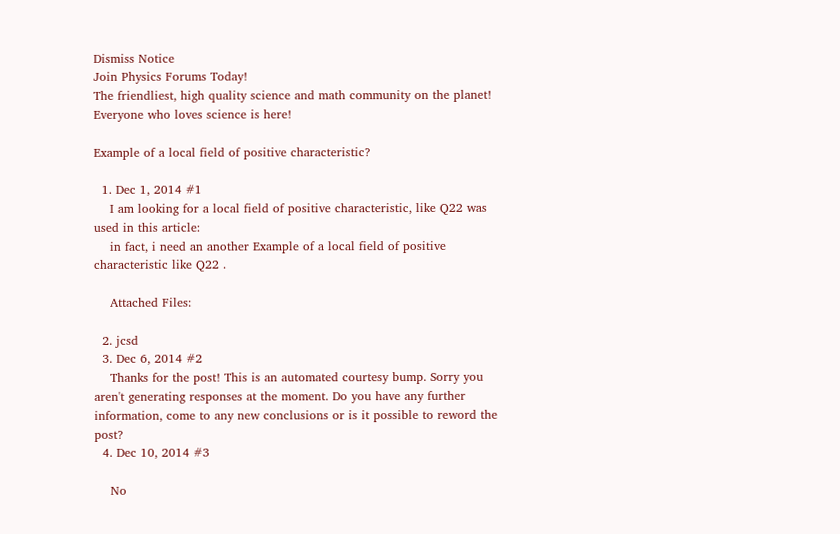Dismiss Notice
Join Physics Forums Today!
The friendliest, high quality science and math community on the planet! Everyone who loves science is here!

Example of a local field of positive characteristic?

  1. Dec 1, 2014 #1
    I am looking for a local field of positive characteristic, like Q22 was used in this article:
    in fact, i need an another Example of a local field of positive characteristic like Q22 .

    Attached Files:

  2. jcsd
  3. Dec 6, 2014 #2
    Thanks for the post! This is an automated courtesy bump. Sorry you aren't generating responses at the moment. Do you have any further information, come to any new conclusions or is it possible to reword the post?
  4. Dec 10, 2014 #3

    No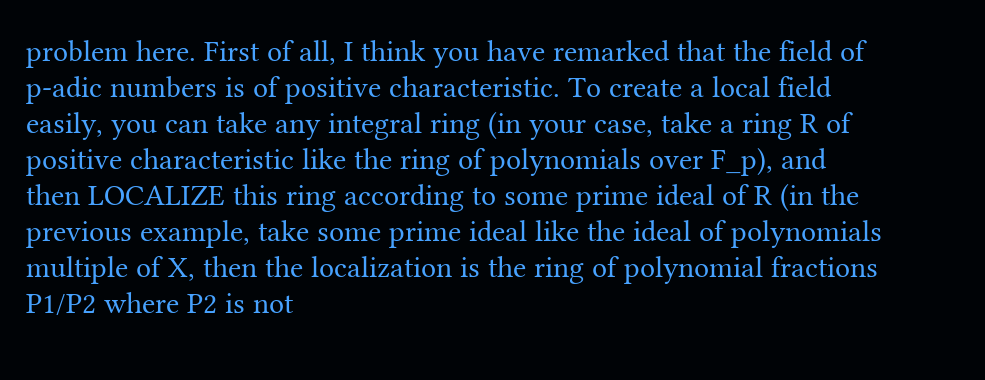problem here. First of all, I think you have remarked that the field of p-adic numbers is of positive characteristic. To create a local field easily, you can take any integral ring (in your case, take a ring R of positive characteristic like the ring of polynomials over F_p), and then LOCALIZE this ring according to some prime ideal of R (in the previous example, take some prime ideal like the ideal of polynomials multiple of X, then the localization is the ring of polynomial fractions P1/P2 where P2 is not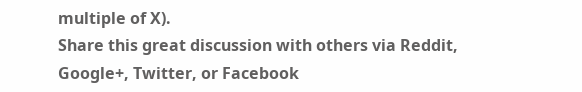multiple of X).
Share this great discussion with others via Reddit, Google+, Twitter, or Facebook